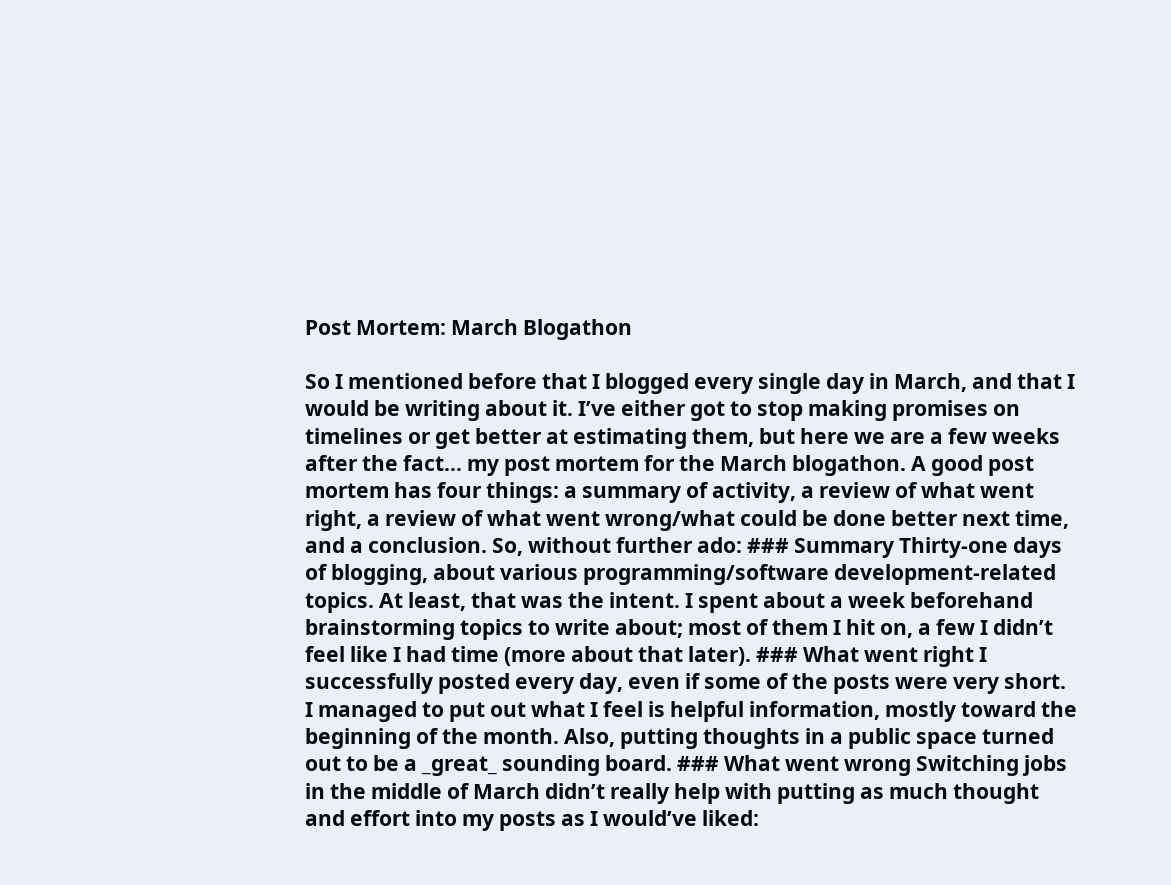Post Mortem: March Blogathon

So I mentioned before that I blogged every single day in March, and that I would be writing about it. I’ve either got to stop making promises on timelines or get better at estimating them, but here we are a few weeks after the fact… my post mortem for the March blogathon. A good post mortem has four things: a summary of activity, a review of what went right, a review of what went wrong/what could be done better next time, and a conclusion. So, without further ado: ### Summary Thirty-one days of blogging, about various programming/software development-related topics. At least, that was the intent. I spent about a week beforehand brainstorming topics to write about; most of them I hit on, a few I didn’t feel like I had time (more about that later). ### What went right I successfully posted every day, even if some of the posts were very short. I managed to put out what I feel is helpful information, mostly toward the beginning of the month. Also, putting thoughts in a public space turned out to be a _great_ sounding board. ### What went wrong Switching jobs in the middle of March didn’t really help with putting as much thought and effort into my posts as I would’ve liked: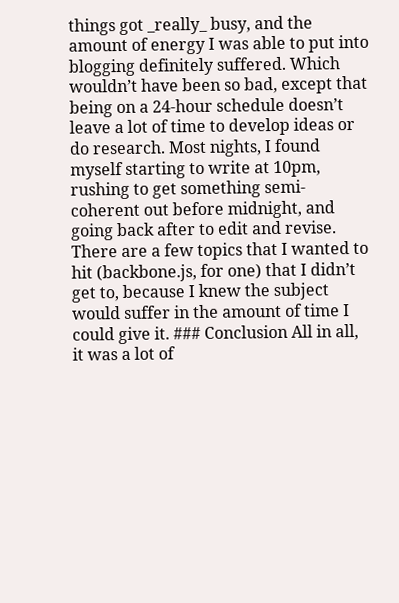things got _really_ busy, and the amount of energy I was able to put into blogging definitely suffered. Which wouldn’t have been so bad, except that being on a 24-hour schedule doesn’t leave a lot of time to develop ideas or do research. Most nights, I found myself starting to write at 10pm, rushing to get something semi-coherent out before midnight, and going back after to edit and revise. There are a few topics that I wanted to hit (backbone.js, for one) that I didn’t get to, because I knew the subject would suffer in the amount of time I could give it. ### Conclusion All in all, it was a lot of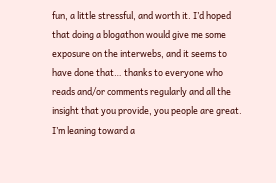fun, a little stressful, and worth it. I’d hoped that doing a blogathon would give me some exposure on the interwebs, and it seems to have done that… thanks to everyone who reads and/or comments regularly and all the insight that you provide, you people are great. I’m leaning toward a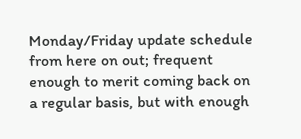Monday/Friday update schedule from here on out; frequent enough to merit coming back on a regular basis, but with enough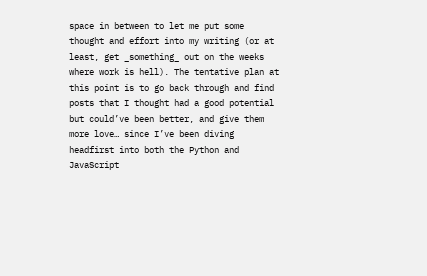space in between to let me put some thought and effort into my writing (or at least, get _something_ out on the weeks where work is hell). The tentative plan at this point is to go back through and find posts that I thought had a good potential but could’ve been better, and give them more love… since I’ve been diving headfirst into both the Python and JavaScript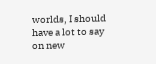worlds, I should have a lot to say on new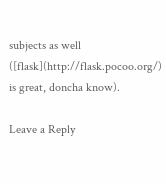subjects as well ([flask](http://flask.pocoo.org/) is great, doncha know).

Leave a Reply